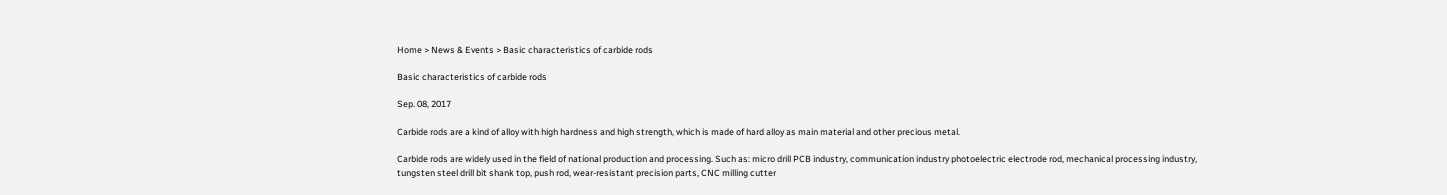Home > News & Events > Basic characteristics of carbide rods

Basic characteristics of carbide rods

Sep. 08, 2017

Carbide rods are a kind of alloy with high hardness and high strength, which is made of hard alloy as main material and other precious metal.

Carbide rods are widely used in the field of national production and processing. Such as: micro drill PCB industry, communication industry photoelectric electrode rod, mechanical processing industry, tungsten steel drill bit shank top, push rod, wear-resistant precision parts, CNC milling cutter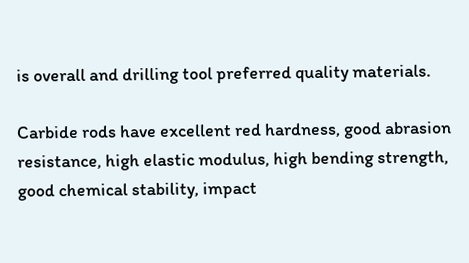is overall and drilling tool preferred quality materials.

Carbide rods have excellent red hardness, good abrasion resistance, high elastic modulus, high bending strength, good chemical stability, impact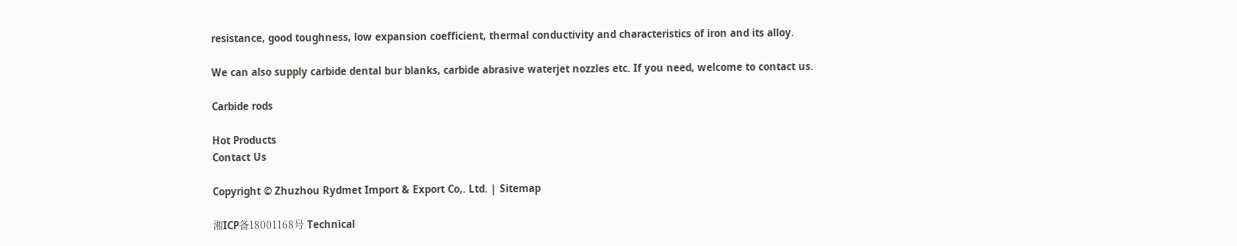resistance, good toughness, low expansion coefficient, thermal conductivity and characteristics of iron and its alloy.

We can also supply carbide dental bur blanks, carbide abrasive waterjet nozzles etc. If you need, welcome to contact us.

Carbide rods

Hot Products
Contact Us

Copyright © Zhuzhou Rydmet Import & Export Co,. Ltd. | Sitemap

湘ICP备18001168号 Technical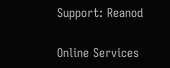Support: Reanod

Online Services